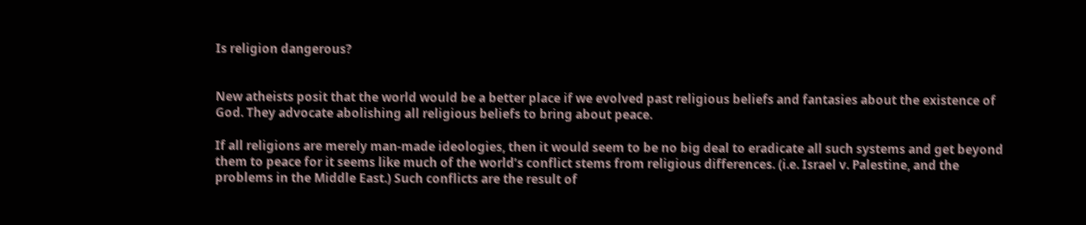Is religion dangerous?


New atheists posit that the world would be a better place if we evolved past religious beliefs and fantasies about the existence of God. They advocate abolishing all religious beliefs to bring about peace.

If all religions are merely man-made ideologies, then it would seem to be no big deal to eradicate all such systems and get beyond them to peace for it seems like much of the world’s conflict stems from religious differences. (i.e. Israel v. Palestine, and the problems in the Middle East.) Such conflicts are the result of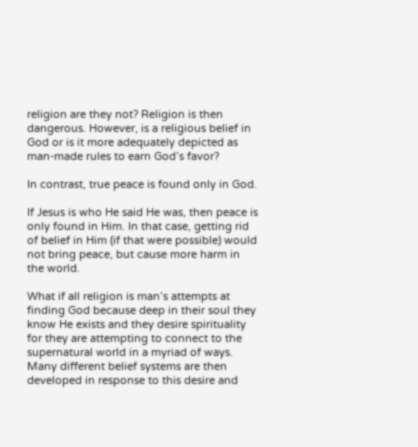religion are they not? Religion is then dangerous. However, is a religious belief in God or is it more adequately depicted as man-made rules to earn God’s favor?

In contrast, true peace is found only in God.

If Jesus is who He said He was, then peace is only found in Him. In that case, getting rid of belief in Him (if that were possible) would not bring peace, but cause more harm in the world.

What if all religion is man’s attempts at finding God because deep in their soul they know He exists and they desire spirituality for they are attempting to connect to the supernatural world in a myriad of ways. Many different belief systems are then developed in response to this desire and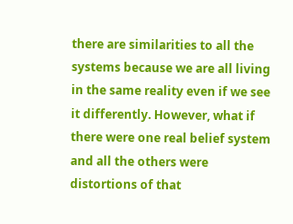there are similarities to all the systems because we are all living in the same reality even if we see it differently. However, what if there were one real belief system and all the others were distortions of that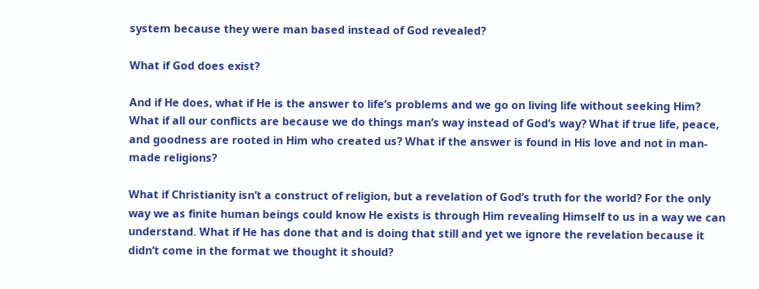system because they were man based instead of God revealed?

What if God does exist?

And if He does, what if He is the answer to life’s problems and we go on living life without seeking Him? What if all our conflicts are because we do things man’s way instead of God’s way? What if true life, peace, and goodness are rooted in Him who created us? What if the answer is found in His love and not in man-made religions?

What if Christianity isn’t a construct of religion, but a revelation of God’s truth for the world? For the only way we as finite human beings could know He exists is through Him revealing Himself to us in a way we can understand. What if He has done that and is doing that still and yet we ignore the revelation because it didn’t come in the format we thought it should?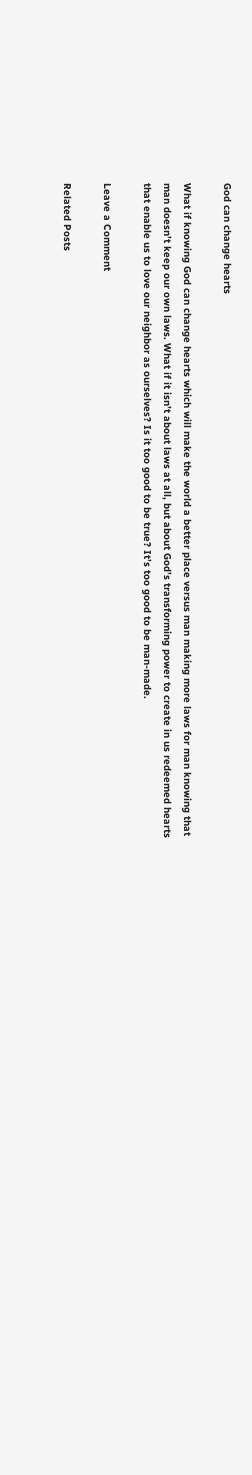God can change hearts

What if knowing God can change hearts which will make the world a better place versus man making more laws for man knowing that man doesn’t keep our own laws. What if it isn’t about laws at all, but about God’s transforming power to create in us redeemed hearts that enable us to love our neighbor as ourselves? Is it too good to be true? It’s too good to be man-made.

Leave a Comment

Related Posts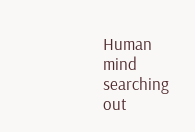Human mind searching out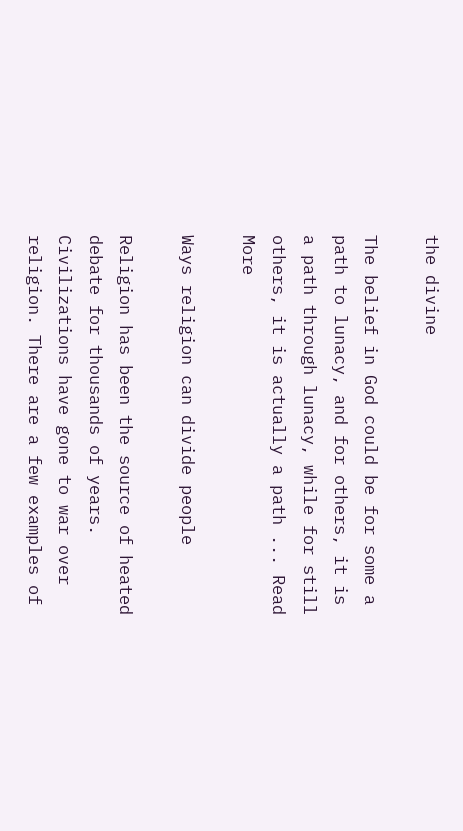the divine

The belief in God could be for some a path to lunacy, and for others, it is a path through lunacy, while for still others, it is actually a path ... Read More

Ways religion can divide people

Religion has been the source of heated debate for thousands of years. Civilizations have gone to war over religion. There are a few examples of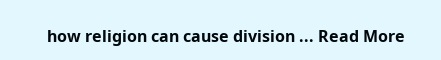how religion can cause division ... Read More